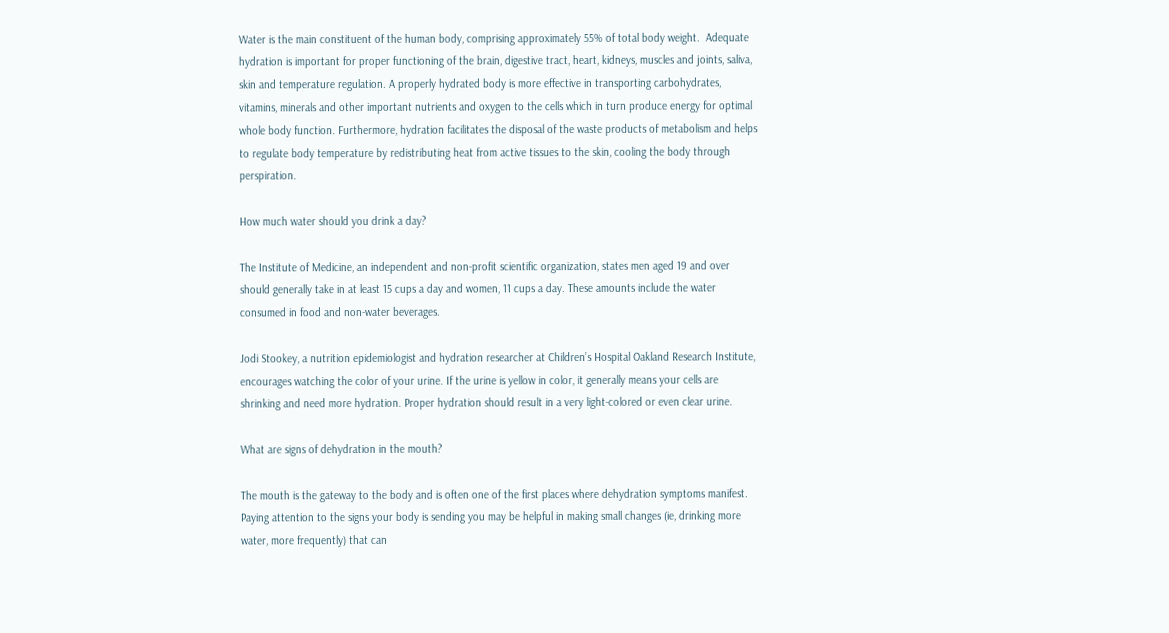Water is the main constituent of the human body, comprising approximately 55% of total body weight.  Adequate hydration is important for proper functioning of the brain, digestive tract, heart, kidneys, muscles and joints, saliva, skin and temperature regulation. A properly hydrated body is more effective in transporting carbohydrates, vitamins, minerals and other important nutrients and oxygen to the cells which in turn produce energy for optimal whole body function. Furthermore, hydration facilitates the disposal of the waste products of metabolism and helps to regulate body temperature by redistributing heat from active tissues to the skin, cooling the body through perspiration.

How much water should you drink a day?

The Institute of Medicine, an independent and non-profit scientific organization, states men aged 19 and over should generally take in at least 15 cups a day and women, 11 cups a day. These amounts include the water consumed in food and non-water beverages.

Jodi Stookey, a nutrition epidemiologist and hydration researcher at Children’s Hospital Oakland Research Institute, encourages watching the color of your urine. If the urine is yellow in color, it generally means your cells are shrinking and need more hydration. Proper hydration should result in a very light-colored or even clear urine.

What are signs of dehydration in the mouth?

The mouth is the gateway to the body and is often one of the first places where dehydration symptoms manifest. Paying attention to the signs your body is sending you may be helpful in making small changes (ie, drinking more water, more frequently) that can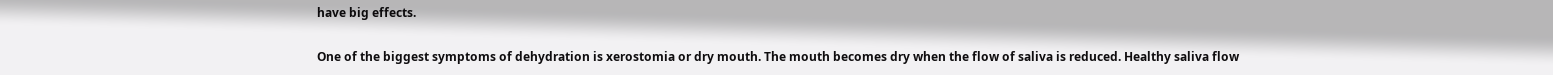have big effects.

One of the biggest symptoms of dehydration is xerostomia or dry mouth. The mouth becomes dry when the flow of saliva is reduced. Healthy saliva flow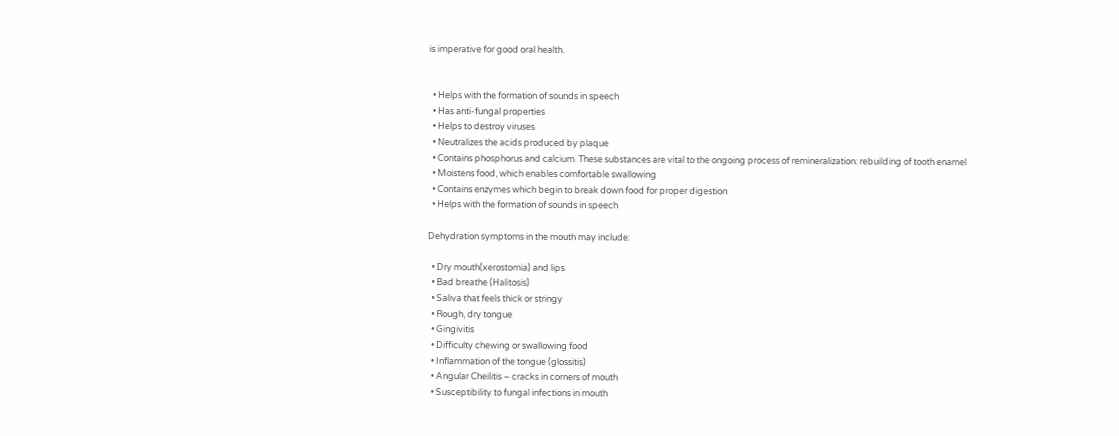is imperative for good oral health.


  • Helps with the formation of sounds in speech
  • Has anti-fungal properties
  • Helps to destroy viruses
  • Neutralizes the acids produced by plaque
  • Contains phosphorus and calcium. These substances are vital to the ongoing process of remineralization: rebuilding of tooth enamel
  • Moistens food, which enables comfortable swallowing
  • Contains enzymes which begin to break down food for proper digestion
  • Helps with the formation of sounds in speech

Dehydration symptoms in the mouth may include:

  • Dry mouth(xerostomia) and lips
  • Bad breathe (Halitosis)
  • Saliva that feels thick or stringy
  • Rough, dry tongue
  • Gingivitis
  • Difficulty chewing or swallowing food
  • Inflammation of the tongue (glossitis)
  • Angular Cheilitis – cracks in corners of mouth
  • Susceptibility to fungal infections in mouth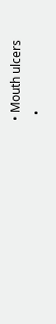• Mouth ulcers
  •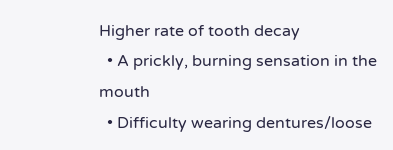Higher rate of tooth decay
  • A prickly, burning sensation in the mouth
  • Difficulty wearing dentures/loose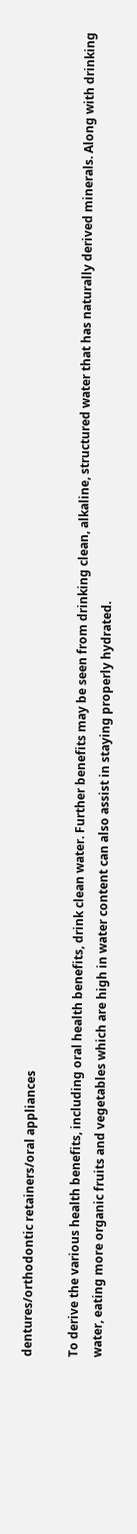dentures/orthodontic retainers/oral appliances

To derive the various health benefits, including oral health benefits, drink clean water. Further benefits may be seen from drinking clean, alkaline, structured water that has naturally derived minerals. Along with drinking water, eating more organic fruits and vegetables which are high in water content can also assist in staying properly hydrated.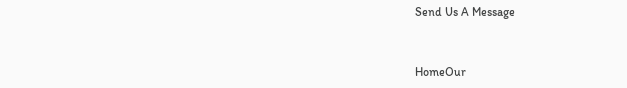Send Us A Message


HomeOur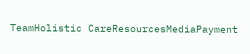TeamHolistic CareResourcesMediaPayment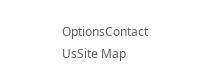OptionsContact UsSite Map